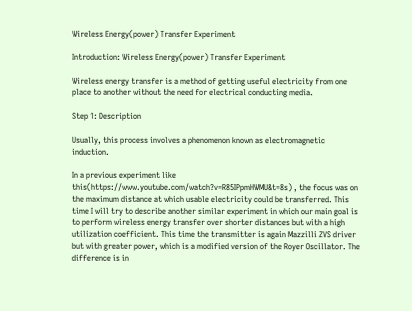Wireless Energy(power) Transfer Experiment

Introduction: Wireless Energy(power) Transfer Experiment

Wireless energy transfer is a method of getting useful electricity from one place to another without the need for electrical conducting media.

Step 1: Description

Usually, this process involves a phenomenon known as electromagnetic induction.

In a previous experiment like this(https://www.youtube.com/watch?v=R85IPpmHWMU&t=8s) , the focus was on the maximum distance at which usable electricity could be transferred. This time I will try to describe another similar experiment in which our main goal is to perform wireless energy transfer over shorter distances but with a high utilization coefficient. This time the transmitter is again Mazzilli ZVS driver but with greater power, which is a modified version of the Royer Oscillator. The difference is in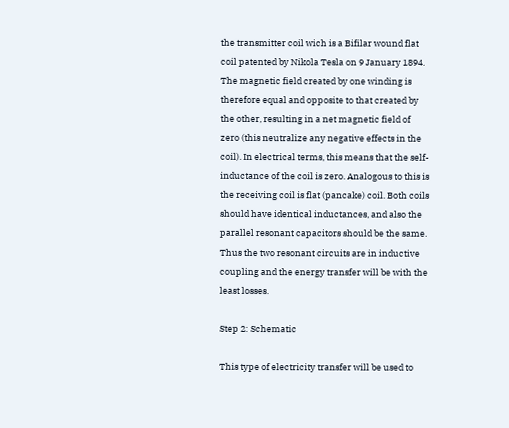the transmitter coil wich is a Bifilar wound flat coil patented by Nikola Tesla on 9 January 1894. The magnetic field created by one winding is therefore equal and opposite to that created by the other, resulting in a net magnetic field of zero (this neutralize any negative effects in the coil). In electrical terms, this means that the self-inductance of the coil is zero. Analogous to this is the receiving coil is flat (pancake) coil. Both coils should have identical inductances, and also the parallel resonant capacitors should be the same. Thus the two resonant circuits are in inductive coupling and the energy transfer will be with the least losses.

Step 2: Schematic

This type of electricity transfer will be used to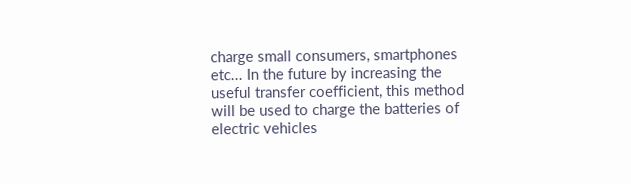charge small consumers, smartphones etc... In the future by increasing the useful transfer coefficient, this method will be used to charge the batteries of electric vehicles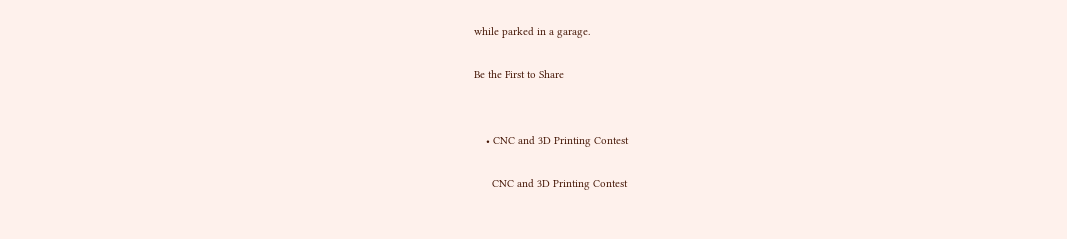while parked in a garage.

Be the First to Share


    • CNC and 3D Printing Contest

      CNC and 3D Printing Contest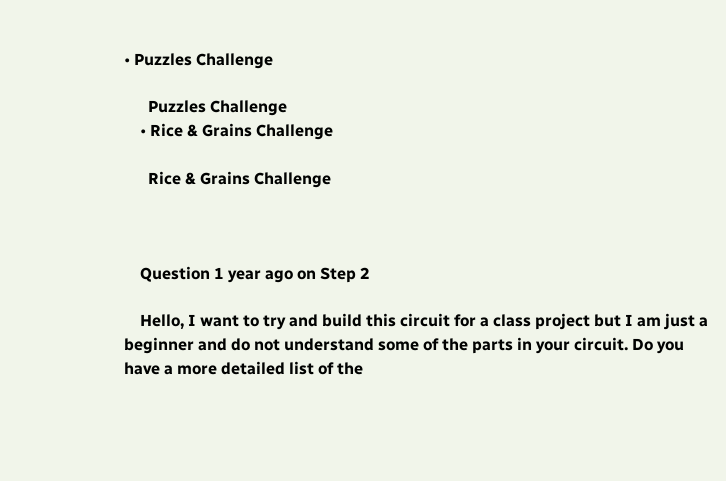• Puzzles Challenge

      Puzzles Challenge
    • Rice & Grains Challenge

      Rice & Grains Challenge



    Question 1 year ago on Step 2

    Hello, I want to try and build this circuit for a class project but I am just a beginner and do not understand some of the parts in your circuit. Do you have a more detailed list of the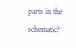parts in the schematic?